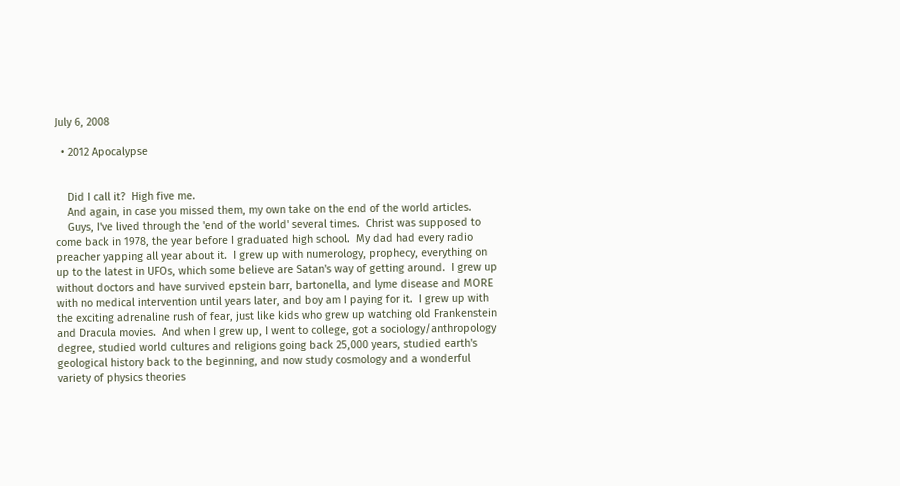July 6, 2008

  • 2012 Apocalypse


    Did I call it?  High five me.
    And again, in case you missed them, my own take on the end of the world articles.
    Guys, I've lived through the 'end of the world' several times.  Christ was supposed to come back in 1978, the year before I graduated high school.  My dad had every radio preacher yapping all year about it.  I grew up with numerology, prophecy, everything on up to the latest in UFOs, which some believe are Satan's way of getting around.  I grew up without doctors and have survived epstein barr, bartonella, and lyme disease and MORE with no medical intervention until years later, and boy am I paying for it.  I grew up with the exciting adrenaline rush of fear, just like kids who grew up watching old Frankenstein and Dracula movies.  And when I grew up, I went to college, got a sociology/anthropology degree, studied world cultures and religions going back 25,000 years, studied earth's geological history back to the beginning, and now study cosmology and a wonderful variety of physics theories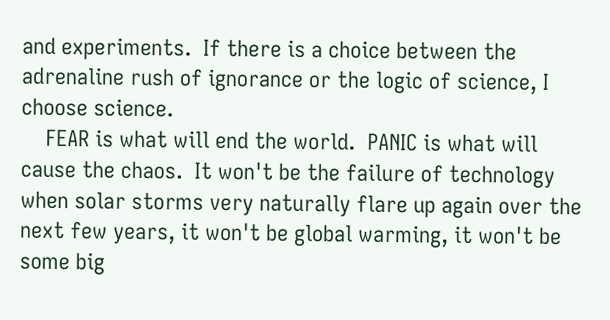and experiments.  If there is a choice between the adrenaline rush of ignorance or the logic of science, I choose science.
    FEAR is what will end the world.  PANIC is what will cause the chaos.  It won't be the failure of technology when solar storms very naturally flare up again over the next few years, it won't be global warming, it won't be some big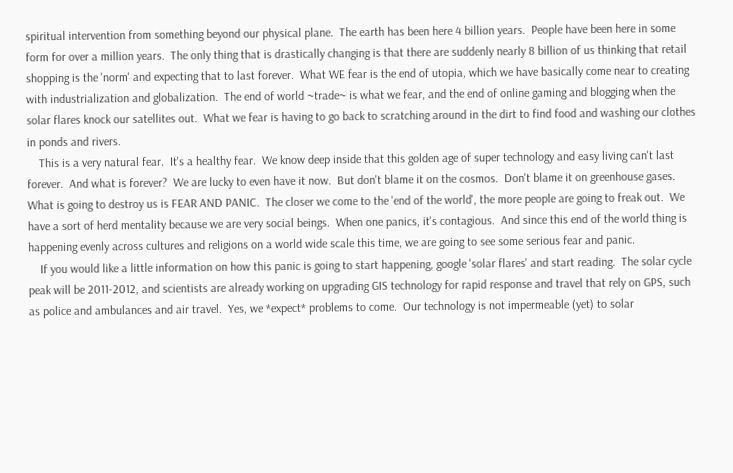spiritual intervention from something beyond our physical plane.  The earth has been here 4 billion years.  People have been here in some form for over a million years.  The only thing that is drastically changing is that there are suddenly nearly 8 billion of us thinking that retail shopping is the 'norm' and expecting that to last forever.  What WE fear is the end of utopia, which we have basically come near to creating with industrialization and globalization.  The end of world ~trade~ is what we fear, and the end of online gaming and blogging when the solar flares knock our satellites out.  What we fear is having to go back to scratching around in the dirt to find food and washing our clothes in ponds and rivers.
    This is a very natural fear.  It's a healthy fear.  We know deep inside that this golden age of super technology and easy living can't last forever.  And what is forever?  We are lucky to even have it now.  But don't blame it on the cosmos.  Don't blame it on greenhouse gases.  What is going to destroy us is FEAR AND PANIC.  The closer we come to the 'end of the world', the more people are going to freak out.  We have a sort of herd mentality because we are very social beings.  When one panics, it's contagious.  And since this end of the world thing is happening evenly across cultures and religions on a world wide scale this time, we are going to see some serious fear and panic.
    If you would like a little information on how this panic is going to start happening, google 'solar flares' and start reading.  The solar cycle peak will be 2011-2012, and scientists are already working on upgrading GIS technology for rapid response and travel that rely on GPS, such as police and ambulances and air travel.  Yes, we *expect* problems to come.  Our technology is not impermeable (yet) to solar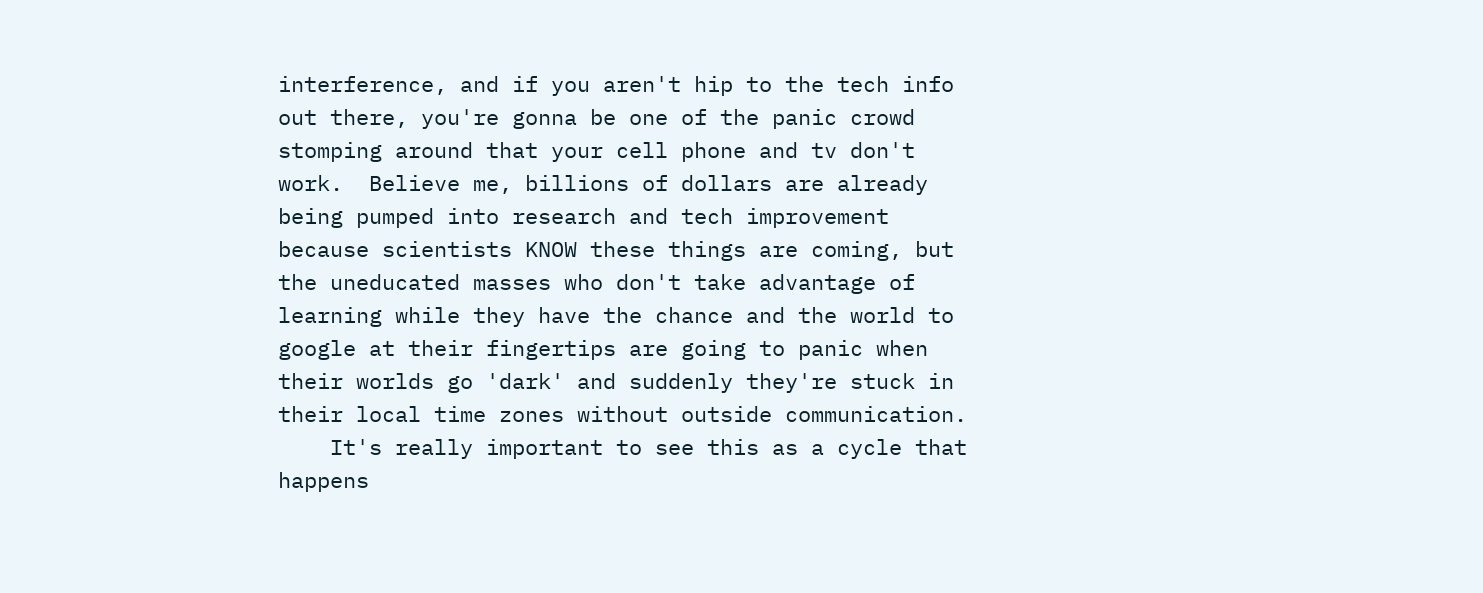interference, and if you aren't hip to the tech info out there, you're gonna be one of the panic crowd stomping around that your cell phone and tv don't work.  Believe me, billions of dollars are already being pumped into research and tech improvement because scientists KNOW these things are coming, but the uneducated masses who don't take advantage of learning while they have the chance and the world to google at their fingertips are going to panic when their worlds go 'dark' and suddenly they're stuck in their local time zones without outside communication.
    It's really important to see this as a cycle that happens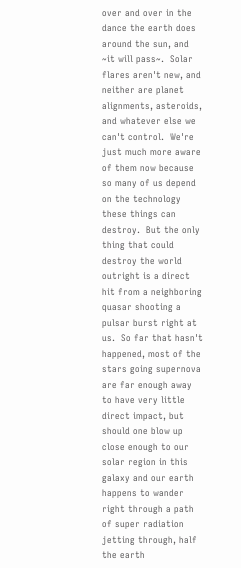over and over in the dance the earth does around the sun, and ~it will pass~.  Solar flares aren't new, and neither are planet alignments, asteroids, and whatever else we can't control.  We're just much more aware of them now because so many of us depend on the technology these things can destroy.  But the only thing that could destroy the world outright is a direct hit from a neighboring quasar shooting a pulsar burst right at us.  So far that hasn't happened, most of the stars going supernova are far enough away to have very little direct impact, but should one blow up close enough to our solar region in this galaxy and our earth happens to wander right through a path of super radiation jetting through, half the earth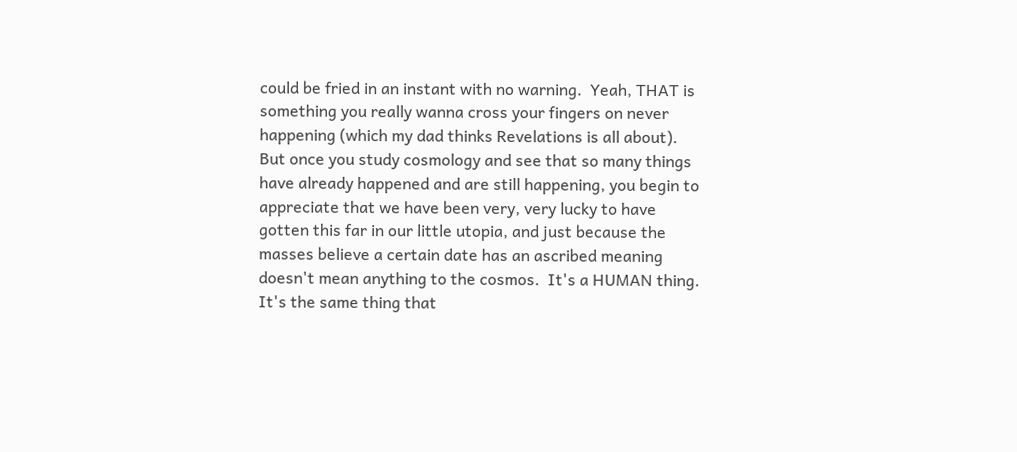could be fried in an instant with no warning.  Yeah, THAT is something you really wanna cross your fingers on never happening (which my dad thinks Revelations is all about).  But once you study cosmology and see that so many things have already happened and are still happening, you begin to appreciate that we have been very, very lucky to have gotten this far in our little utopia, and just because the masses believe a certain date has an ascribed meaning doesn't mean anything to the cosmos.  It's a HUMAN thing.  It's the same thing that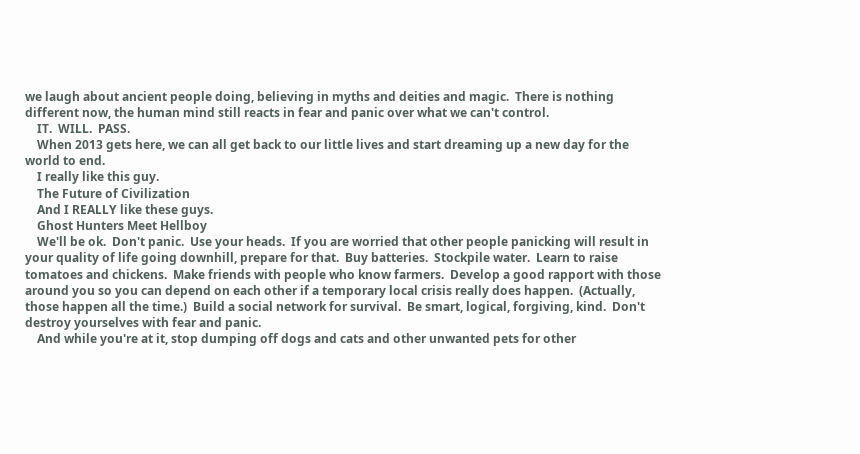we laugh about ancient people doing, believing in myths and deities and magic.  There is nothing different now, the human mind still reacts in fear and panic over what we can't control.
    IT.  WILL.  PASS.
    When 2013 gets here, we can all get back to our little lives and start dreaming up a new day for the world to end.
    I really like this guy.
    The Future of Civilization
    And I REALLY like these guys.
    Ghost Hunters Meet Hellboy
    We'll be ok.  Don't panic.  Use your heads.  If you are worried that other people panicking will result in your quality of life going downhill, prepare for that.  Buy batteries.  Stockpile water.  Learn to raise tomatoes and chickens.  Make friends with people who know farmers.  Develop a good rapport with those around you so you can depend on each other if a temporary local crisis really does happen.  (Actually, those happen all the time.)  Build a social network for survival.  Be smart, logical, forgiving, kind.  Don't destroy yourselves with fear and panic.
    And while you're at it, stop dumping off dogs and cats and other unwanted pets for other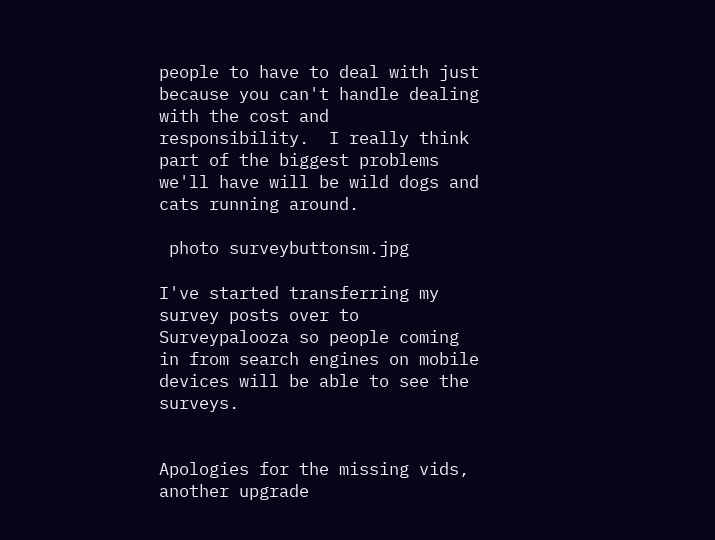people to have to deal with just because you can't handle dealing with the cost and responsibility.  I really think part of the biggest problems we'll have will be wild dogs and cats running around.

 photo surveybuttonsm.jpg

I've started transferring my survey posts over to Surveypalooza so people coming in from search engines on mobile devices will be able to see the surveys.


Apologies for the missing vids, another upgrade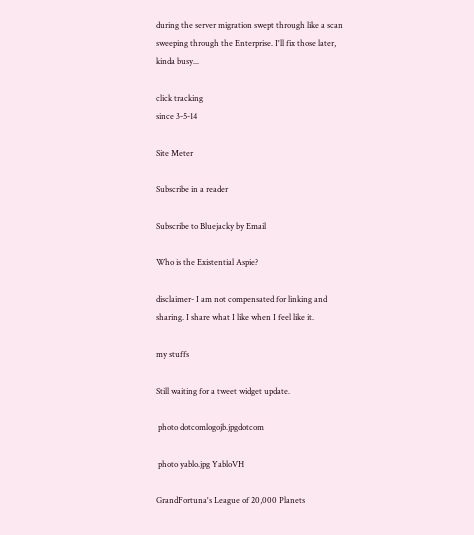during the server migration swept through like a scan sweeping through the Enterprise. I'll fix those later, kinda busy...

click tracking
since 3-5-14

Site Meter

Subscribe in a reader

Subscribe to Bluejacky by Email

Who is the Existential Aspie?

disclaimer- I am not compensated for linking and sharing. I share what I like when I feel like it.

my stuffs

Still waiting for a tweet widget update.

 photo dotcomlogojb.jpgdotcom

 photo yablo.jpg YabloVH

GrandFortuna's League of 20,000 Planets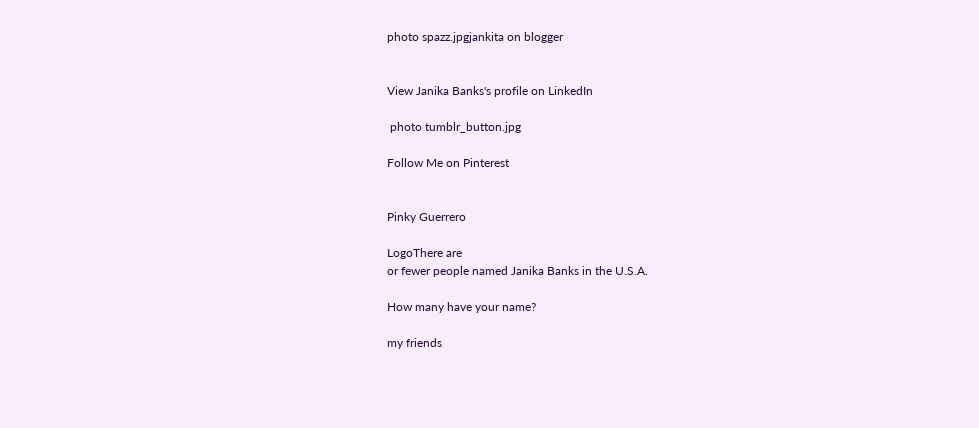photo spazz.jpgjankita on blogger


View Janika Banks's profile on LinkedIn

 photo tumblr_button.jpg

Follow Me on Pinterest


Pinky Guerrero

LogoThere are
or fewer people named Janika Banks in the U.S.A.

How many have your name?

my friends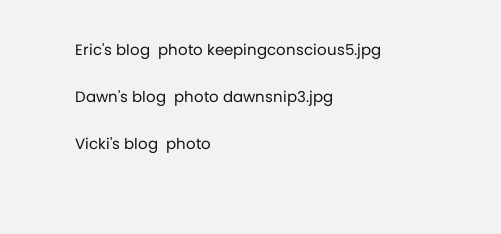Eric's blog  photo keepingconscious5.jpg

Dawn's blog  photo dawnsnip3.jpg

Vicki's blog  photo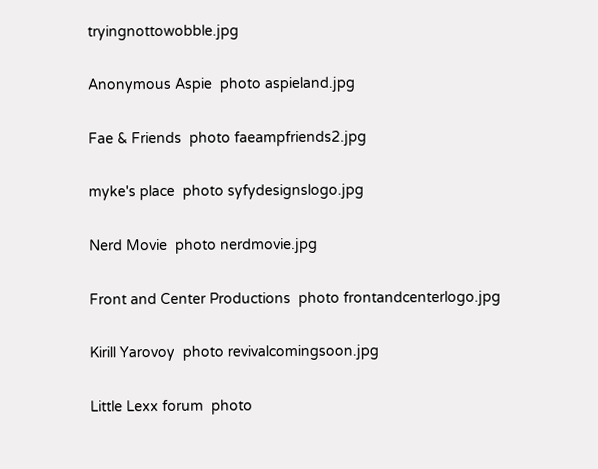tryingnottowobble.jpg

Anonymous Aspie  photo aspieland.jpg

Fae & Friends  photo faeampfriends2.jpg

myke's place  photo syfydesignslogo.jpg

Nerd Movie  photo nerdmovie.jpg

Front and Center Productions  photo frontandcenterlogo.jpg

Kirill Yarovoy  photo revivalcomingsoon.jpg

Little Lexx forum  photo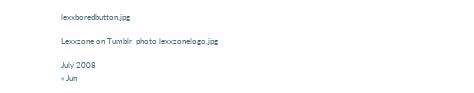lexxboredbutton.jpg

Lexxzone on Tumblr  photo lexxzonelogo.jpg

July 2008
« Jun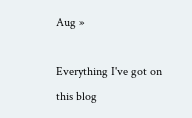Aug »

Everything I've got on this blog